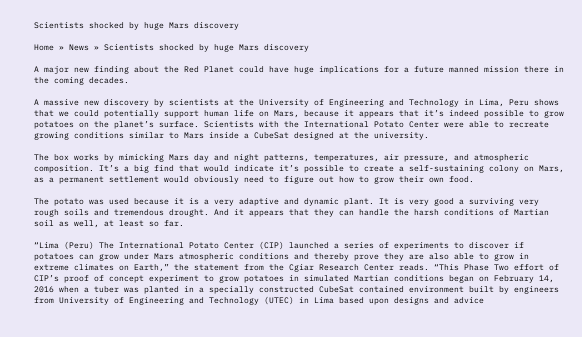Scientists shocked by huge Mars discovery

Home » News » Scientists shocked by huge Mars discovery

A major new finding about the Red Planet could have huge implications for a future manned mission there in the coming decades.

A massive new discovery by scientists at the University of Engineering and Technology in Lima, Peru shows that we could potentially support human life on Mars, because it appears that it’s indeed possible to grow potatoes on the planet’s surface. Scientists with the International Potato Center were able to recreate growing conditions similar to Mars inside a CubeSat designed at the university.

The box works by mimicking Mars day and night patterns, temperatures, air pressure, and atmospheric composition. It’s a big find that would indicate it’s possible to create a self-sustaining colony on Mars, as a permanent settlement would obviously need to figure out how to grow their own food.

The potato was used because it is a very adaptive and dynamic plant. It is very good a surviving very rough soils and tremendous drought. And it appears that they can handle the harsh conditions of Martian soil as well, at least so far.

“Lima (Peru) The International Potato Center (CIP) launched a series of experiments to discover if potatoes can grow under Mars atmospheric conditions and thereby prove they are also able to grow in extreme climates on Earth,” the statement from the Cgiar Research Center reads. “This Phase Two effort of CIP’s proof of concept experiment to grow potatoes in simulated Martian conditions began on February 14, 2016 when a tuber was planted in a specially constructed CubeSat contained environment built by engineers from University of Engineering and Technology (UTEC) in Lima based upon designs and advice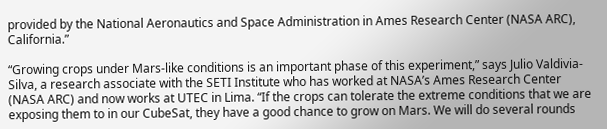provided by the National Aeronautics and Space Administration in Ames Research Center (NASA ARC), California.”

“Growing crops under Mars-like conditions is an important phase of this experiment,” says Julio Valdivia-Silva, a research associate with the SETI Institute who has worked at NASA’s Ames Research Center (NASA ARC) and now works at UTEC in Lima. “If the crops can tolerate the extreme conditions that we are exposing them to in our CubeSat, they have a good chance to grow on Mars. We will do several rounds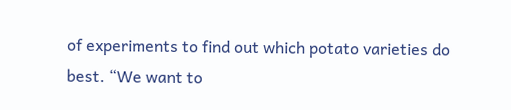of experiments to find out which potato varieties do best. “We want to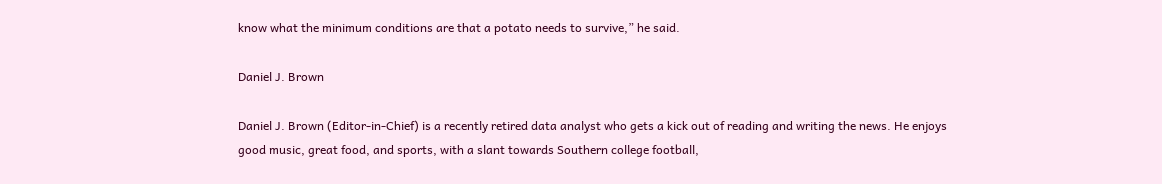know what the minimum conditions are that a potato needs to survive,” he said.

Daniel J. Brown

Daniel J. Brown (Editor-in-Chief) is a recently retired data analyst who gets a kick out of reading and writing the news. He enjoys good music, great food, and sports, with a slant towards Southern college football,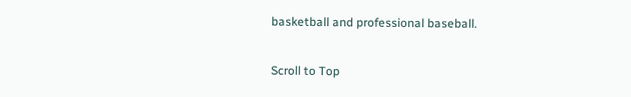basketball and professional baseball.

Scroll to Top